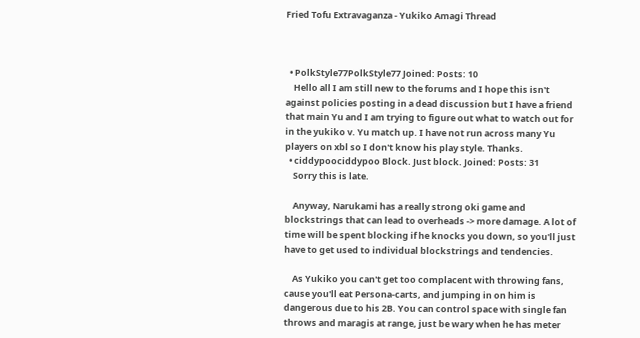Fried Tofu Extravaganza - Yukiko Amagi Thread



  • PolkStyle77PolkStyle77 Joined: Posts: 10
    Hello all I am still new to the forums and I hope this isn't against policies posting in a dead discussion but I have a friend that main Yu and I am trying to figure out what to watch out for in the yukiko v. Yu match up. I have not run across many Yu players on xbl so I don't know his play style. Thanks.
  • ciddypoociddypoo Block. Just block. Joined: Posts: 31
    Sorry this is late.

    Anyway, Narukami has a really strong oki game and blockstrings that can lead to overheads -> more damage. A lot of time will be spent blocking if he knocks you down, so you'll just have to get used to individual blockstrings and tendencies.

    As Yukiko you can't get too complacent with throwing fans, cause you'll eat Persona-carts, and jumping in on him is dangerous due to his 2B. You can control space with single fan throws and maragis at range, just be wary when he has meter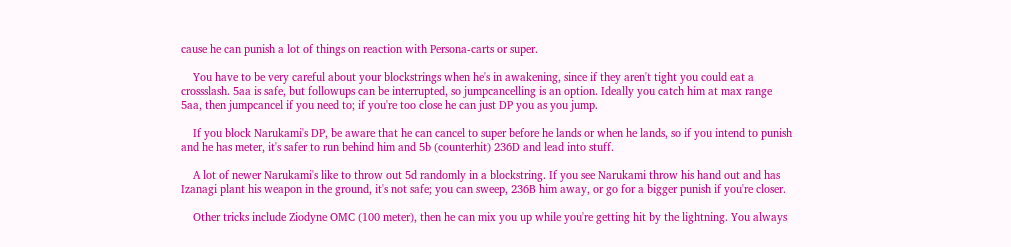cause he can punish a lot of things on reaction with Persona-carts or super.

    You have to be very careful about your blockstrings when he's in awakening, since if they aren't tight you could eat a crossslash. 5aa is safe, but followups can be interrupted, so jumpcancelling is an option. Ideally you catch him at max range 5aa, then jumpcancel if you need to; if you're too close he can just DP you as you jump.

    If you block Narukami's DP, be aware that he can cancel to super before he lands or when he lands, so if you intend to punish and he has meter, it's safer to run behind him and 5b (counterhit) 236D and lead into stuff.

    A lot of newer Narukami's like to throw out 5d randomly in a blockstring. If you see Narukami throw his hand out and has Izanagi plant his weapon in the ground, it's not safe; you can sweep, 236B him away, or go for a bigger punish if you're closer.

    Other tricks include Ziodyne OMC (100 meter), then he can mix you up while you're getting hit by the lightning. You always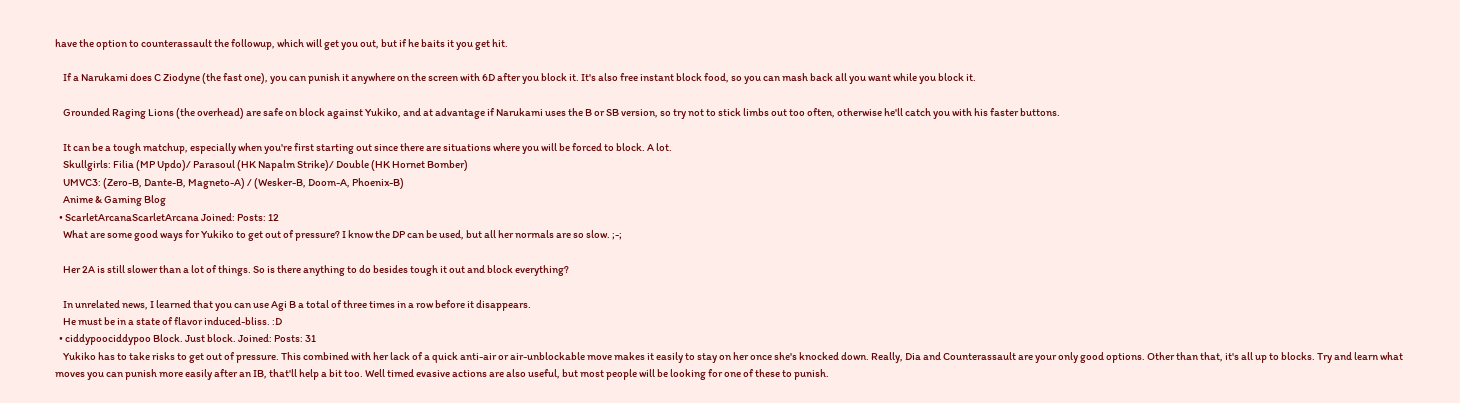have the option to counterassault the followup, which will get you out, but if he baits it you get hit.

    If a Narukami does C Ziodyne (the fast one), you can punish it anywhere on the screen with 6D after you block it. It's also free instant block food, so you can mash back all you want while you block it.

    Grounded Raging Lions (the overhead) are safe on block against Yukiko, and at advantage if Narukami uses the B or SB version, so try not to stick limbs out too often, otherwise he'll catch you with his faster buttons.

    It can be a tough matchup, especially when you're first starting out since there are situations where you will be forced to block. A lot.
    Skullgirls: Filia (MP Updo)/ Parasoul (HK Napalm Strike)/ Double (HK Hornet Bomber)
    UMVC3: (Zero-B, Dante-B, Magneto-A) / (Wesker-B, Doom-A, Phoenix-B)
    Anime & Gaming Blog
  • ScarletArcanaScarletArcana Joined: Posts: 12
    What are some good ways for Yukiko to get out of pressure? I know the DP can be used, but all her normals are so slow. ;-;

    Her 2A is still slower than a lot of things. So is there anything to do besides tough it out and block everything?

    In unrelated news, I learned that you can use Agi B a total of three times in a row before it disappears.
    He must be in a state of flavor induced-bliss. :D
  • ciddypoociddypoo Block. Just block. Joined: Posts: 31
    Yukiko has to take risks to get out of pressure. This combined with her lack of a quick anti-air or air-unblockable move makes it easily to stay on her once she's knocked down. Really, Dia and Counterassault are your only good options. Other than that, it's all up to blocks. Try and learn what moves you can punish more easily after an IB, that'll help a bit too. Well timed evasive actions are also useful, but most people will be looking for one of these to punish.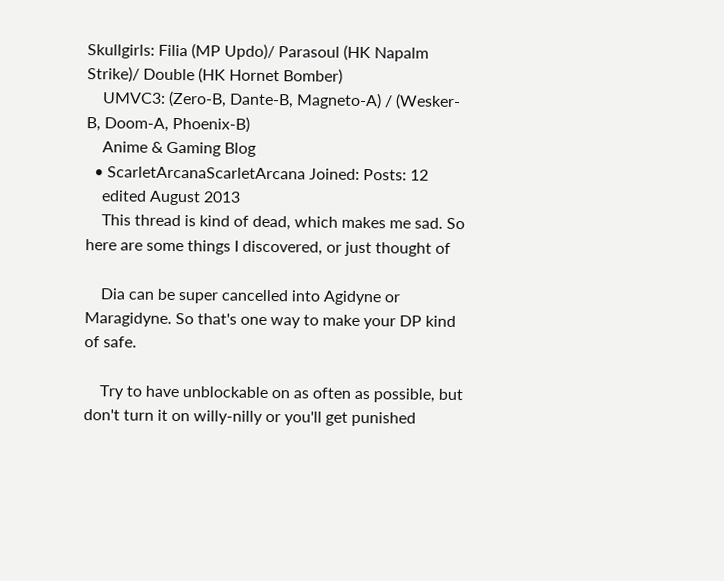Skullgirls: Filia (MP Updo)/ Parasoul (HK Napalm Strike)/ Double (HK Hornet Bomber)
    UMVC3: (Zero-B, Dante-B, Magneto-A) / (Wesker-B, Doom-A, Phoenix-B)
    Anime & Gaming Blog
  • ScarletArcanaScarletArcana Joined: Posts: 12
    edited August 2013
    This thread is kind of dead, which makes me sad. So here are some things I discovered, or just thought of

    Dia can be super cancelled into Agidyne or Maragidyne. So that's one way to make your DP kind of safe.

    Try to have unblockable on as often as possible, but don't turn it on willy-nilly or you'll get punished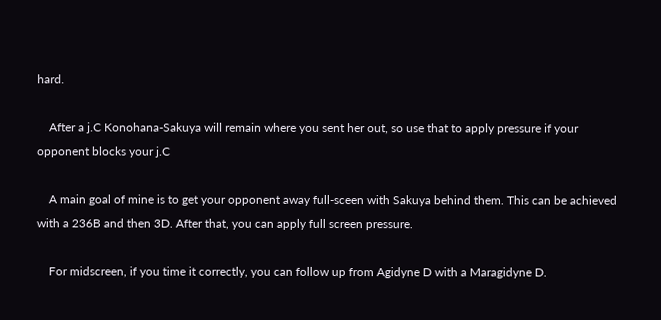hard.

    After a j.C Konohana-Sakuya will remain where you sent her out, so use that to apply pressure if your opponent blocks your j.C

    A main goal of mine is to get your opponent away full-sceen with Sakuya behind them. This can be achieved with a 236B and then 3D. After that, you can apply full screen pressure.

    For midscreen, if you time it correctly, you can follow up from Agidyne D with a Maragidyne D.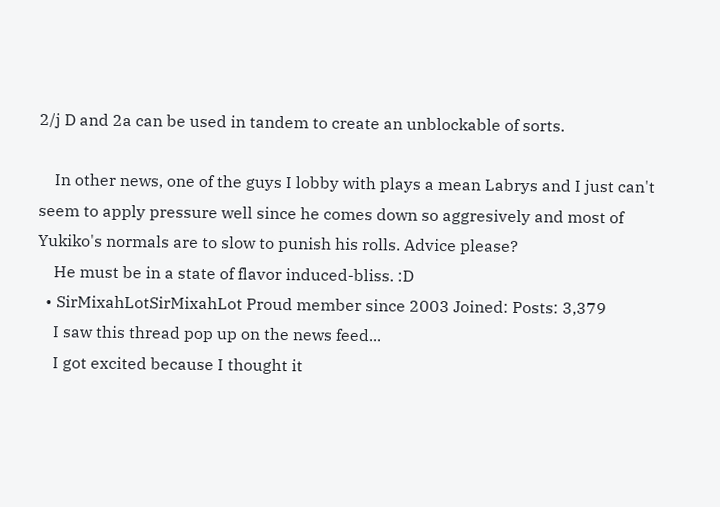2/j D and 2a can be used in tandem to create an unblockable of sorts.

    In other news, one of the guys I lobby with plays a mean Labrys and I just can't seem to apply pressure well since he comes down so aggresively and most of Yukiko's normals are to slow to punish his rolls. Advice please?
    He must be in a state of flavor induced-bliss. :D
  • SirMixahLotSirMixahLot Proud member since 2003 Joined: Posts: 3,379
    I saw this thread pop up on the news feed...
    I got excited because I thought it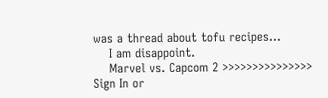was a thread about tofu recipes...
    I am disappoint.
    Marvel vs. Capcom 2 >>>>>>>>>>>>>>>
Sign In or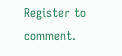Register to comment.